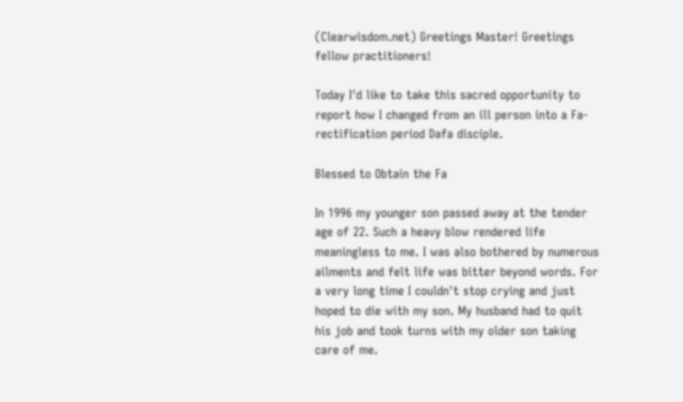(Clearwisdom.net) Greetings Master! Greetings fellow practitioners!

Today I'd like to take this sacred opportunity to report how I changed from an ill person into a Fa- rectification period Dafa disciple.

Blessed to Obtain the Fa

In 1996 my younger son passed away at the tender age of 22. Such a heavy blow rendered life meaningless to me. I was also bothered by numerous ailments and felt life was bitter beyond words. For a very long time I couldn't stop crying and just hoped to die with my son. My husband had to quit his job and took turns with my older son taking care of me.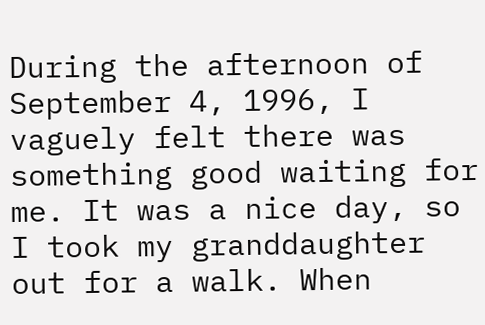During the afternoon of September 4, 1996, I vaguely felt there was something good waiting for me. It was a nice day, so I took my granddaughter out for a walk. When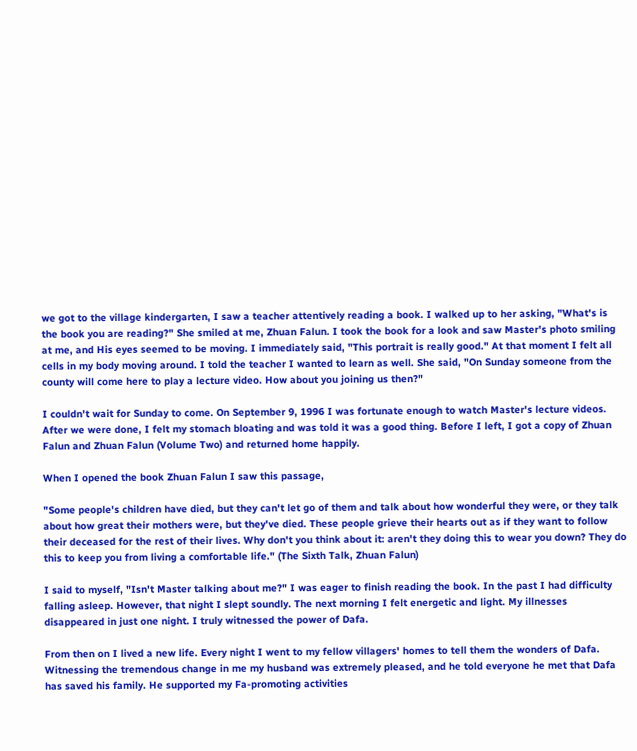we got to the village kindergarten, I saw a teacher attentively reading a book. I walked up to her asking, "What's is the book you are reading?" She smiled at me, Zhuan Falun. I took the book for a look and saw Master's photo smiling at me, and His eyes seemed to be moving. I immediately said, "This portrait is really good." At that moment I felt all cells in my body moving around. I told the teacher I wanted to learn as well. She said, "On Sunday someone from the county will come here to play a lecture video. How about you joining us then?"

I couldn't wait for Sunday to come. On September 9, 1996 I was fortunate enough to watch Master's lecture videos. After we were done, I felt my stomach bloating and was told it was a good thing. Before I left, I got a copy of Zhuan Falun and Zhuan Falun (Volume Two) and returned home happily.

When I opened the book Zhuan Falun I saw this passage,

"Some people's children have died, but they can't let go of them and talk about how wonderful they were, or they talk about how great their mothers were, but they've died. These people grieve their hearts out as if they want to follow their deceased for the rest of their lives. Why don't you think about it: aren't they doing this to wear you down? They do this to keep you from living a comfortable life." (The Sixth Talk, Zhuan Falun)

I said to myself, "Isn't Master talking about me?" I was eager to finish reading the book. In the past I had difficulty falling asleep. However, that night I slept soundly. The next morning I felt energetic and light. My illnesses disappeared in just one night. I truly witnessed the power of Dafa.

From then on I lived a new life. Every night I went to my fellow villagers' homes to tell them the wonders of Dafa. Witnessing the tremendous change in me my husband was extremely pleased, and he told everyone he met that Dafa has saved his family. He supported my Fa-promoting activities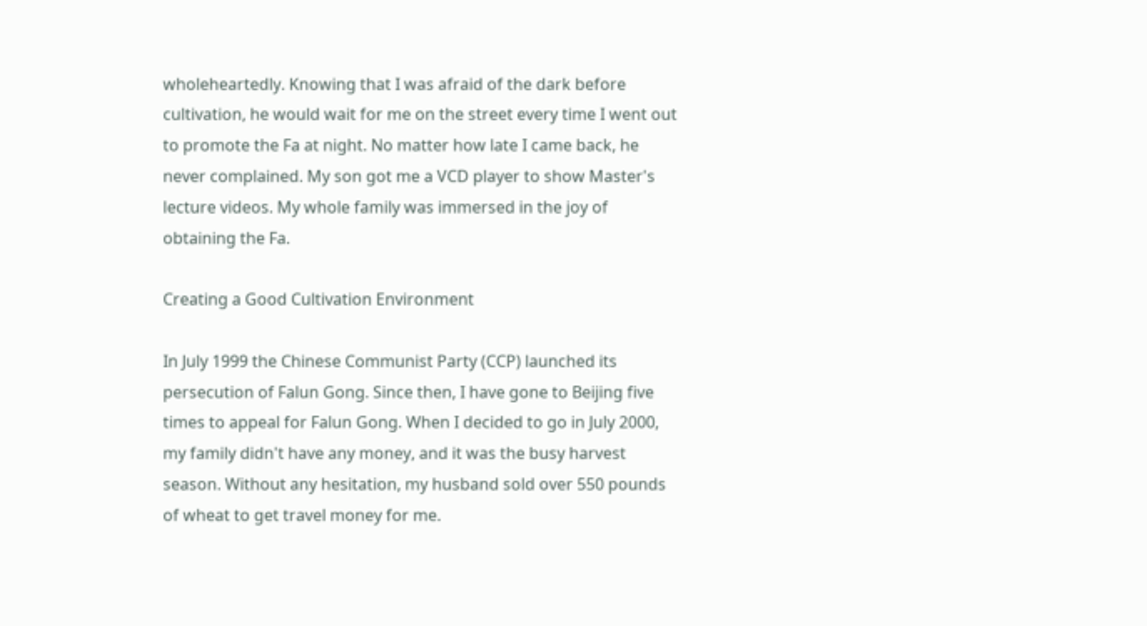wholeheartedly. Knowing that I was afraid of the dark before cultivation, he would wait for me on the street every time I went out to promote the Fa at night. No matter how late I came back, he never complained. My son got me a VCD player to show Master's lecture videos. My whole family was immersed in the joy of obtaining the Fa.

Creating a Good Cultivation Environment

In July 1999 the Chinese Communist Party (CCP) launched its persecution of Falun Gong. Since then, I have gone to Beijing five times to appeal for Falun Gong. When I decided to go in July 2000, my family didn't have any money, and it was the busy harvest season. Without any hesitation, my husband sold over 550 pounds of wheat to get travel money for me.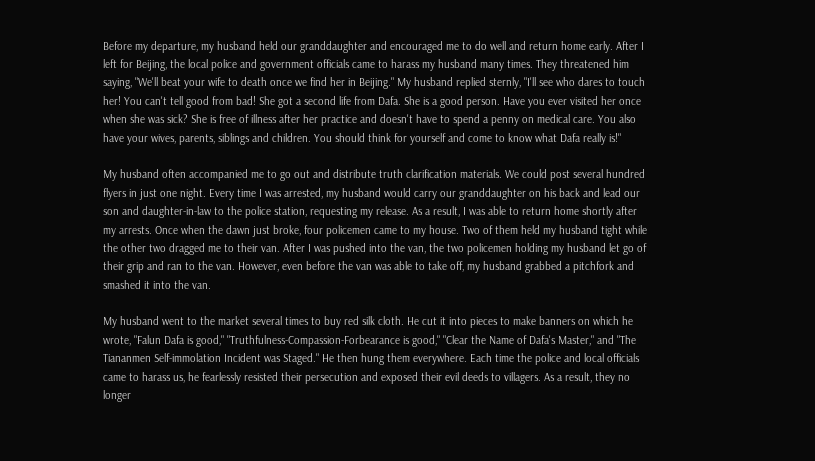Before my departure, my husband held our granddaughter and encouraged me to do well and return home early. After I left for Beijing, the local police and government officials came to harass my husband many times. They threatened him saying, "We'll beat your wife to death once we find her in Beijing." My husband replied sternly, "I'll see who dares to touch her! You can't tell good from bad! She got a second life from Dafa. She is a good person. Have you ever visited her once when she was sick? She is free of illness after her practice and doesn't have to spend a penny on medical care. You also have your wives, parents, siblings and children. You should think for yourself and come to know what Dafa really is!"

My husband often accompanied me to go out and distribute truth clarification materials. We could post several hundred flyers in just one night. Every time I was arrested, my husband would carry our granddaughter on his back and lead our son and daughter-in-law to the police station, requesting my release. As a result, I was able to return home shortly after my arrests. Once when the dawn just broke, four policemen came to my house. Two of them held my husband tight while the other two dragged me to their van. After I was pushed into the van, the two policemen holding my husband let go of their grip and ran to the van. However, even before the van was able to take off, my husband grabbed a pitchfork and smashed it into the van.

My husband went to the market several times to buy red silk cloth. He cut it into pieces to make banners on which he wrote, "Falun Dafa is good," "Truthfulness-Compassion-Forbearance is good," "Clear the Name of Dafa's Master," and "The Tiananmen Self-immolation Incident was Staged." He then hung them everywhere. Each time the police and local officials came to harass us, he fearlessly resisted their persecution and exposed their evil deeds to villagers. As a result, they no longer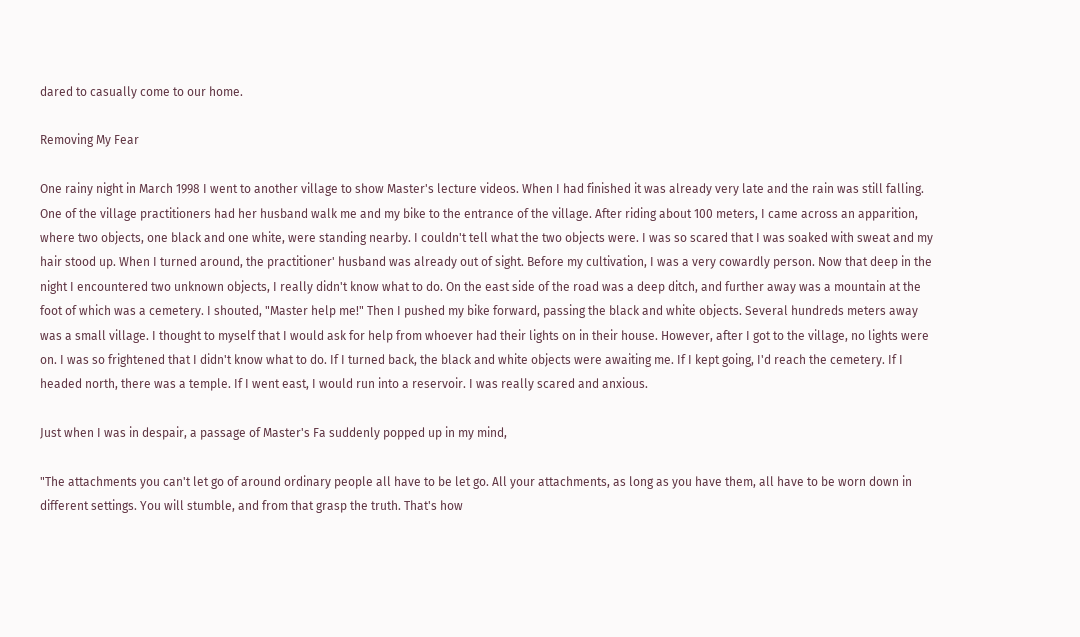dared to casually come to our home.

Removing My Fear

One rainy night in March 1998 I went to another village to show Master's lecture videos. When I had finished it was already very late and the rain was still falling. One of the village practitioners had her husband walk me and my bike to the entrance of the village. After riding about 100 meters, I came across an apparition, where two objects, one black and one white, were standing nearby. I couldn't tell what the two objects were. I was so scared that I was soaked with sweat and my hair stood up. When I turned around, the practitioner' husband was already out of sight. Before my cultivation, I was a very cowardly person. Now that deep in the night I encountered two unknown objects, I really didn't know what to do. On the east side of the road was a deep ditch, and further away was a mountain at the foot of which was a cemetery. I shouted, "Master help me!" Then I pushed my bike forward, passing the black and white objects. Several hundreds meters away was a small village. I thought to myself that I would ask for help from whoever had their lights on in their house. However, after I got to the village, no lights were on. I was so frightened that I didn't know what to do. If I turned back, the black and white objects were awaiting me. If I kept going, I'd reach the cemetery. If I headed north, there was a temple. If I went east, I would run into a reservoir. I was really scared and anxious.

Just when I was in despair, a passage of Master's Fa suddenly popped up in my mind,

"The attachments you can't let go of around ordinary people all have to be let go. All your attachments, as long as you have them, all have to be worn down in different settings. You will stumble, and from that grasp the truth. That's how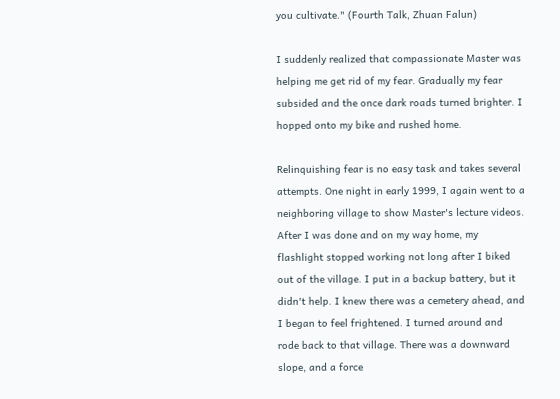you cultivate." (Fourth Talk, Zhuan Falun)

I suddenly realized that compassionate Master was helping me get rid of my fear. Gradually my fear subsided and the once dark roads turned brighter. I hopped onto my bike and rushed home.

Relinquishing fear is no easy task and takes several attempts. One night in early 1999, I again went to a neighboring village to show Master's lecture videos. After I was done and on my way home, my flashlight stopped working not long after I biked out of the village. I put in a backup battery, but it didn't help. I knew there was a cemetery ahead, and I began to feel frightened. I turned around and rode back to that village. There was a downward slope, and a force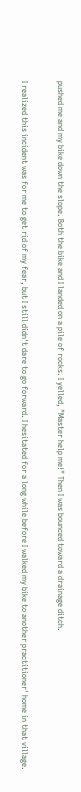pushed me and my bike down the slope. Both the bike and I landed on a pile of rocks. I yelled, "Master help me!" Then I was bounced toward a drainage ditch.

I realized this incident was for me to get rid of my fear, but I still didn't dare to go forward. I hesitated for a long while before I walked my bike to another practitioner' home in that village.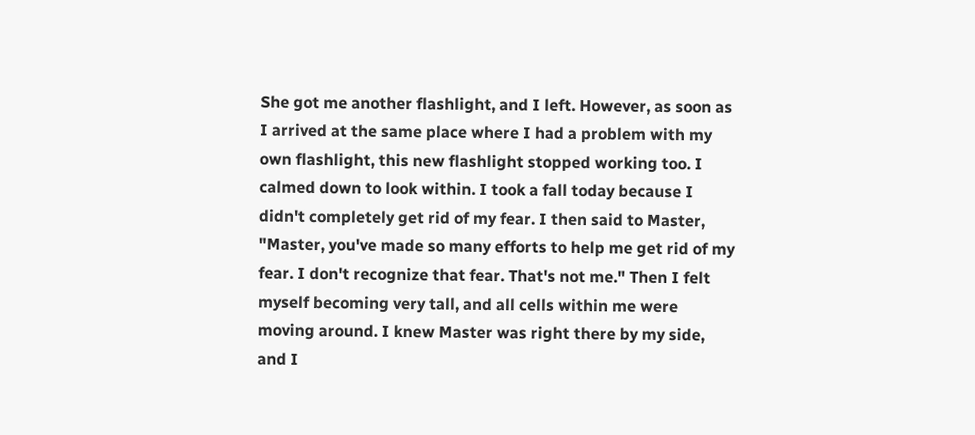She got me another flashlight, and I left. However, as soon as I arrived at the same place where I had a problem with my own flashlight, this new flashlight stopped working too. I calmed down to look within. I took a fall today because I didn't completely get rid of my fear. I then said to Master, "Master, you've made so many efforts to help me get rid of my fear. I don't recognize that fear. That's not me." Then I felt myself becoming very tall, and all cells within me were moving around. I knew Master was right there by my side, and I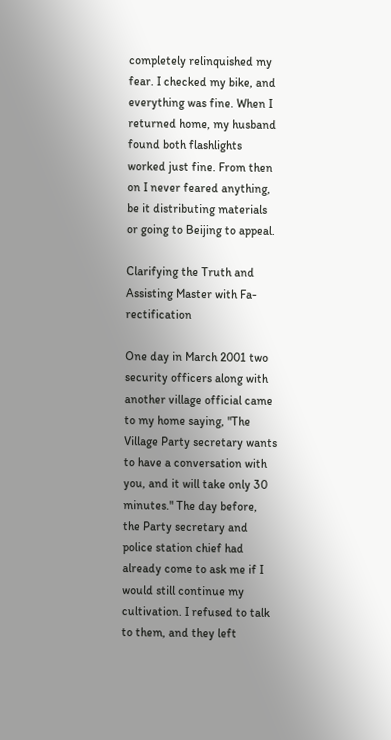completely relinquished my fear. I checked my bike, and everything was fine. When I returned home, my husband found both flashlights worked just fine. From then on I never feared anything, be it distributing materials or going to Beijing to appeal.

Clarifying the Truth and Assisting Master with Fa-rectification

One day in March 2001 two security officers along with another village official came to my home saying, "The Village Party secretary wants to have a conversation with you, and it will take only 30 minutes." The day before, the Party secretary and police station chief had already come to ask me if I would still continue my cultivation. I refused to talk to them, and they left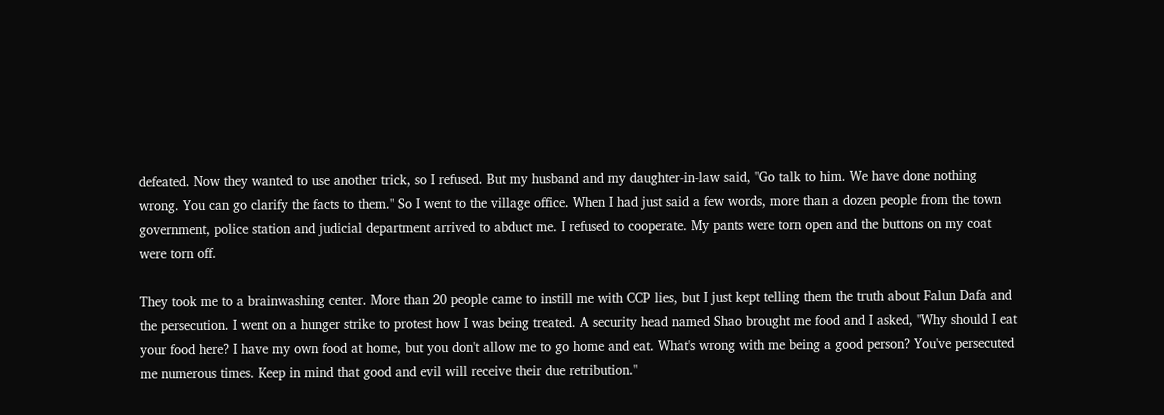defeated. Now they wanted to use another trick, so I refused. But my husband and my daughter-in-law said, "Go talk to him. We have done nothing wrong. You can go clarify the facts to them." So I went to the village office. When I had just said a few words, more than a dozen people from the town government, police station and judicial department arrived to abduct me. I refused to cooperate. My pants were torn open and the buttons on my coat were torn off.

They took me to a brainwashing center. More than 20 people came to instill me with CCP lies, but I just kept telling them the truth about Falun Dafa and the persecution. I went on a hunger strike to protest how I was being treated. A security head named Shao brought me food and I asked, "Why should I eat your food here? I have my own food at home, but you don't allow me to go home and eat. What's wrong with me being a good person? You've persecuted me numerous times. Keep in mind that good and evil will receive their due retribution."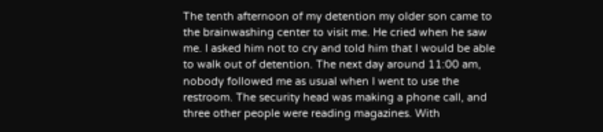The tenth afternoon of my detention my older son came to the brainwashing center to visit me. He cried when he saw me. I asked him not to cry and told him that I would be able to walk out of detention. The next day around 11:00 am, nobody followed me as usual when I went to use the restroom. The security head was making a phone call, and three other people were reading magazines. With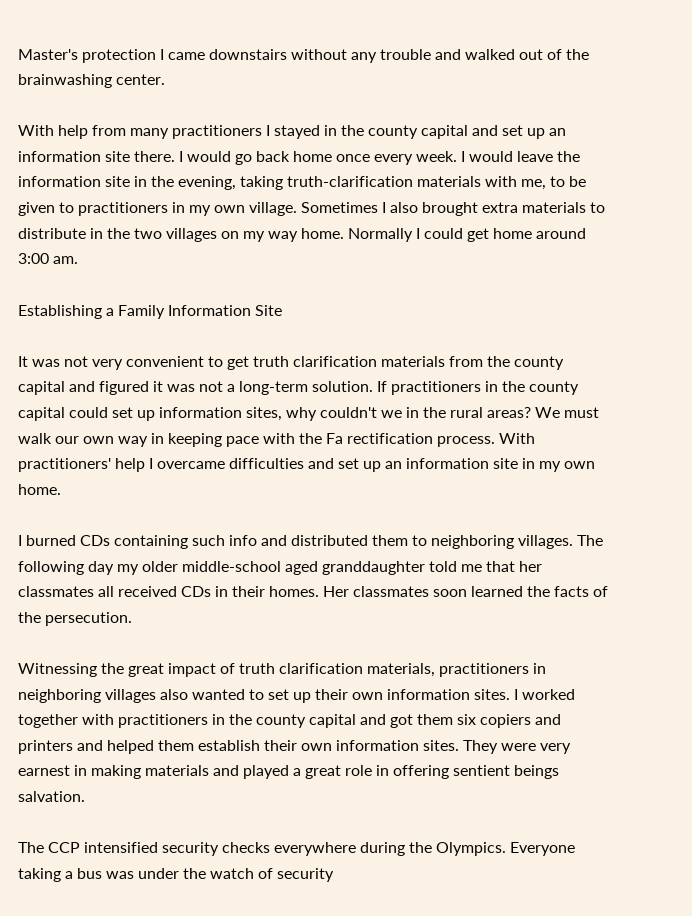Master's protection I came downstairs without any trouble and walked out of the brainwashing center.

With help from many practitioners I stayed in the county capital and set up an information site there. I would go back home once every week. I would leave the information site in the evening, taking truth-clarification materials with me, to be given to practitioners in my own village. Sometimes I also brought extra materials to distribute in the two villages on my way home. Normally I could get home around 3:00 am.

Establishing a Family Information Site

It was not very convenient to get truth clarification materials from the county capital and figured it was not a long-term solution. If practitioners in the county capital could set up information sites, why couldn't we in the rural areas? We must walk our own way in keeping pace with the Fa rectification process. With practitioners' help I overcame difficulties and set up an information site in my own home.

I burned CDs containing such info and distributed them to neighboring villages. The following day my older middle-school aged granddaughter told me that her classmates all received CDs in their homes. Her classmates soon learned the facts of the persecution.

Witnessing the great impact of truth clarification materials, practitioners in neighboring villages also wanted to set up their own information sites. I worked together with practitioners in the county capital and got them six copiers and printers and helped them establish their own information sites. They were very earnest in making materials and played a great role in offering sentient beings salvation.

The CCP intensified security checks everywhere during the Olympics. Everyone taking a bus was under the watch of security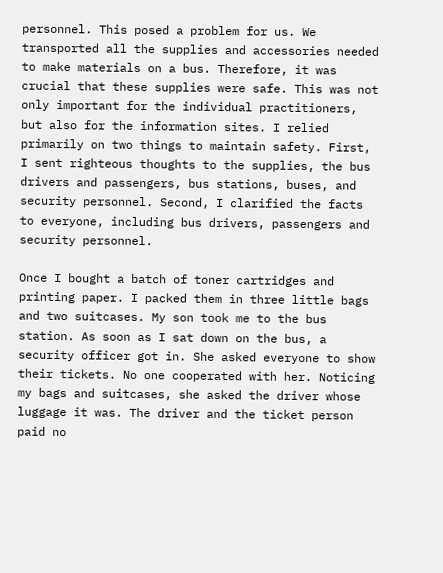personnel. This posed a problem for us. We transported all the supplies and accessories needed to make materials on a bus. Therefore, it was crucial that these supplies were safe. This was not only important for the individual practitioners, but also for the information sites. I relied primarily on two things to maintain safety. First, I sent righteous thoughts to the supplies, the bus drivers and passengers, bus stations, buses, and security personnel. Second, I clarified the facts to everyone, including bus drivers, passengers and security personnel.

Once I bought a batch of toner cartridges and printing paper. I packed them in three little bags and two suitcases. My son took me to the bus station. As soon as I sat down on the bus, a security officer got in. She asked everyone to show their tickets. No one cooperated with her. Noticing my bags and suitcases, she asked the driver whose luggage it was. The driver and the ticket person paid no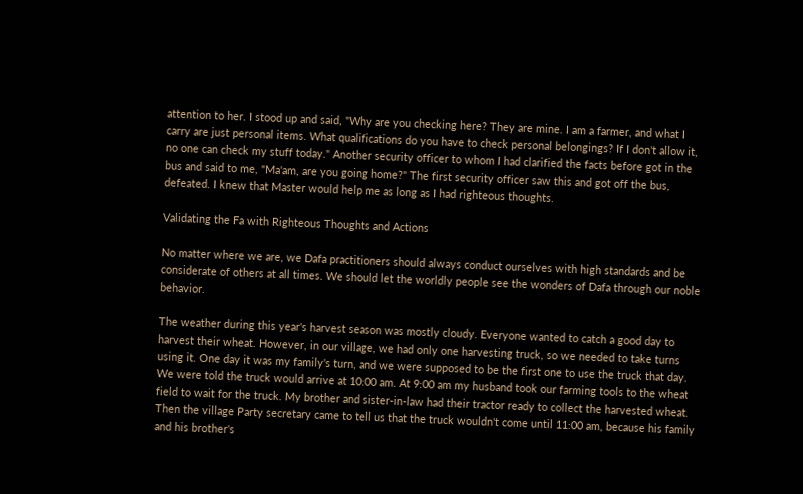attention to her. I stood up and said, "Why are you checking here? They are mine. I am a farmer, and what I carry are just personal items. What qualifications do you have to check personal belongings? If I don't allow it, no one can check my stuff today." Another security officer to whom I had clarified the facts before got in the bus and said to me, "Ma'am, are you going home?" The first security officer saw this and got off the bus, defeated. I knew that Master would help me as long as I had righteous thoughts.

Validating the Fa with Righteous Thoughts and Actions

No matter where we are, we Dafa practitioners should always conduct ourselves with high standards and be considerate of others at all times. We should let the worldly people see the wonders of Dafa through our noble behavior.

The weather during this year's harvest season was mostly cloudy. Everyone wanted to catch a good day to harvest their wheat. However, in our village, we had only one harvesting truck, so we needed to take turns using it. One day it was my family's turn, and we were supposed to be the first one to use the truck that day. We were told the truck would arrive at 10:00 am. At 9:00 am my husband took our farming tools to the wheat field to wait for the truck. My brother and sister-in-law had their tractor ready to collect the harvested wheat. Then the village Party secretary came to tell us that the truck wouldn't come until 11:00 am, because his family and his brother's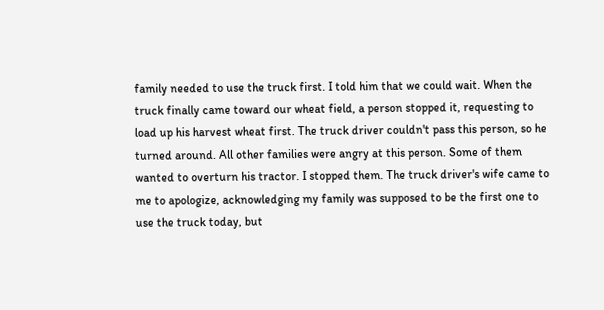family needed to use the truck first. I told him that we could wait. When the truck finally came toward our wheat field, a person stopped it, requesting to load up his harvest wheat first. The truck driver couldn't pass this person, so he turned around. All other families were angry at this person. Some of them wanted to overturn his tractor. I stopped them. The truck driver's wife came to me to apologize, acknowledging my family was supposed to be the first one to use the truck today, but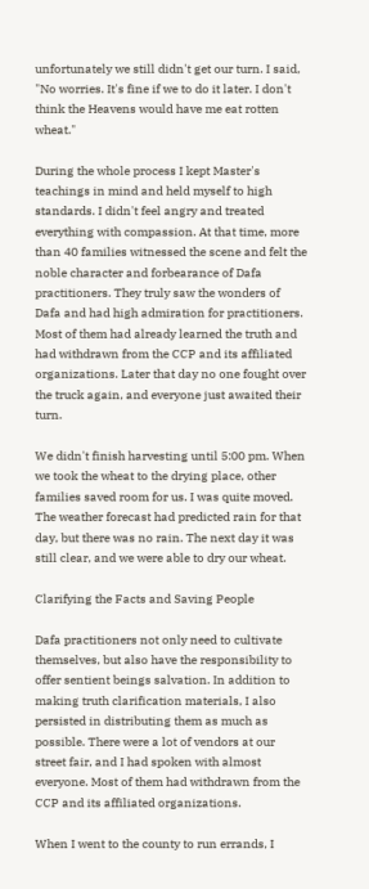unfortunately we still didn't get our turn. I said, "No worries. It's fine if we to do it later. I don't think the Heavens would have me eat rotten wheat."

During the whole process I kept Master's teachings in mind and held myself to high standards. I didn't feel angry and treated everything with compassion. At that time, more than 40 families witnessed the scene and felt the noble character and forbearance of Dafa practitioners. They truly saw the wonders of Dafa and had high admiration for practitioners. Most of them had already learned the truth and had withdrawn from the CCP and its affiliated organizations. Later that day no one fought over the truck again, and everyone just awaited their turn.

We didn't finish harvesting until 5:00 pm. When we took the wheat to the drying place, other families saved room for us. I was quite moved. The weather forecast had predicted rain for that day, but there was no rain. The next day it was still clear, and we were able to dry our wheat.

Clarifying the Facts and Saving People

Dafa practitioners not only need to cultivate themselves, but also have the responsibility to offer sentient beings salvation. In addition to making truth clarification materials, I also persisted in distributing them as much as possible. There were a lot of vendors at our street fair, and I had spoken with almost everyone. Most of them had withdrawn from the CCP and its affiliated organizations.

When I went to the county to run errands, I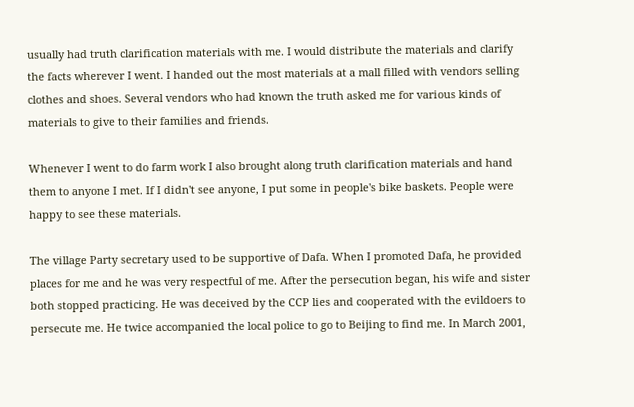usually had truth clarification materials with me. I would distribute the materials and clarify the facts wherever I went. I handed out the most materials at a mall filled with vendors selling clothes and shoes. Several vendors who had known the truth asked me for various kinds of materials to give to their families and friends.

Whenever I went to do farm work I also brought along truth clarification materials and hand them to anyone I met. If I didn't see anyone, I put some in people's bike baskets. People were happy to see these materials.

The village Party secretary used to be supportive of Dafa. When I promoted Dafa, he provided places for me and he was very respectful of me. After the persecution began, his wife and sister both stopped practicing. He was deceived by the CCP lies and cooperated with the evildoers to persecute me. He twice accompanied the local police to go to Beijing to find me. In March 2001,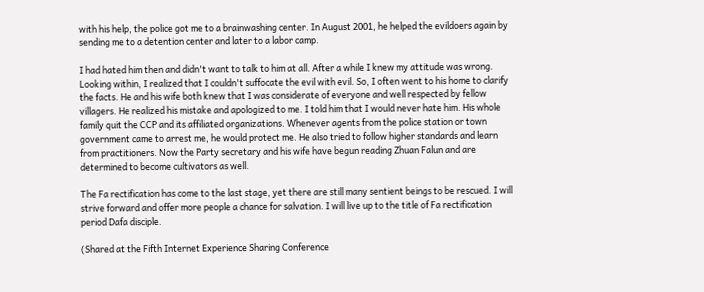with his help, the police got me to a brainwashing center. In August 2001, he helped the evildoers again by sending me to a detention center and later to a labor camp.

I had hated him then and didn't want to talk to him at all. After a while I knew my attitude was wrong. Looking within, I realized that I couldn't suffocate the evil with evil. So, I often went to his home to clarify the facts. He and his wife both knew that I was considerate of everyone and well respected by fellow villagers. He realized his mistake and apologized to me. I told him that I would never hate him. His whole family quit the CCP and its affiliated organizations. Whenever agents from the police station or town government came to arrest me, he would protect me. He also tried to follow higher standards and learn from practitioners. Now the Party secretary and his wife have begun reading Zhuan Falun and are determined to become cultivators as well.

The Fa rectification has come to the last stage, yet there are still many sentient beings to be rescued. I will strive forward and offer more people a chance for salvation. I will live up to the title of Fa rectification period Dafa disciple.

(Shared at the Fifth Internet Experience Sharing Conference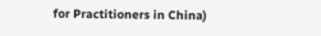for Practitioners in China)